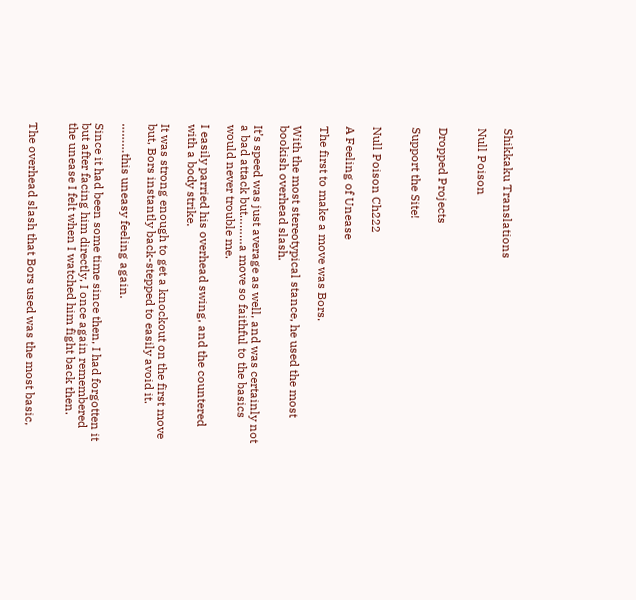Shikkaku Translations

Null Poison


Dropped Projects

Support the Site!


Null Poison Ch222

A Feeling of Unease

The first to make a move was Bors.

With the most stereotypical stance, he used the most bookish overhead slash.

It’s speed was just average as well, and was certainly not a bad attack but………a move so faithful to the basics would never trouble me.

I easily parried his overhead swing, and the countered with a body strike.

It was strong enough to get a knockout on the first move but, Bors instantly back-stepped to easily avoid it.

………this uneasy feeling again.

Since it had been some time since then, I had forgotten it but after facing him directly, I once again remembered the unease I felt when I watched him fight back then.


The overhead slash that Bors used was the most basic,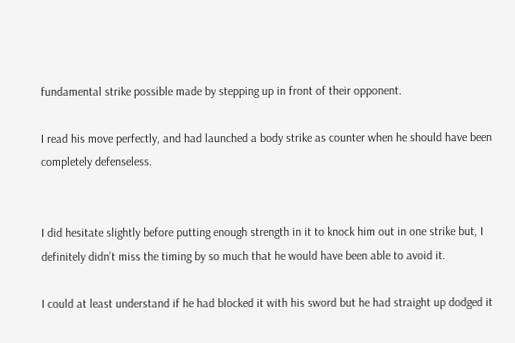fundamental strike possible made by stepping up in front of their opponent.

I read his move perfectly, and had launched a body strike as counter when he should have been completely defenseless.


I did hesitate slightly before putting enough strength in it to knock him out in one strike but, I definitely didn’t miss the timing by so much that he would have been able to avoid it.

I could at least understand if he had blocked it with his sword but he had straight up dodged it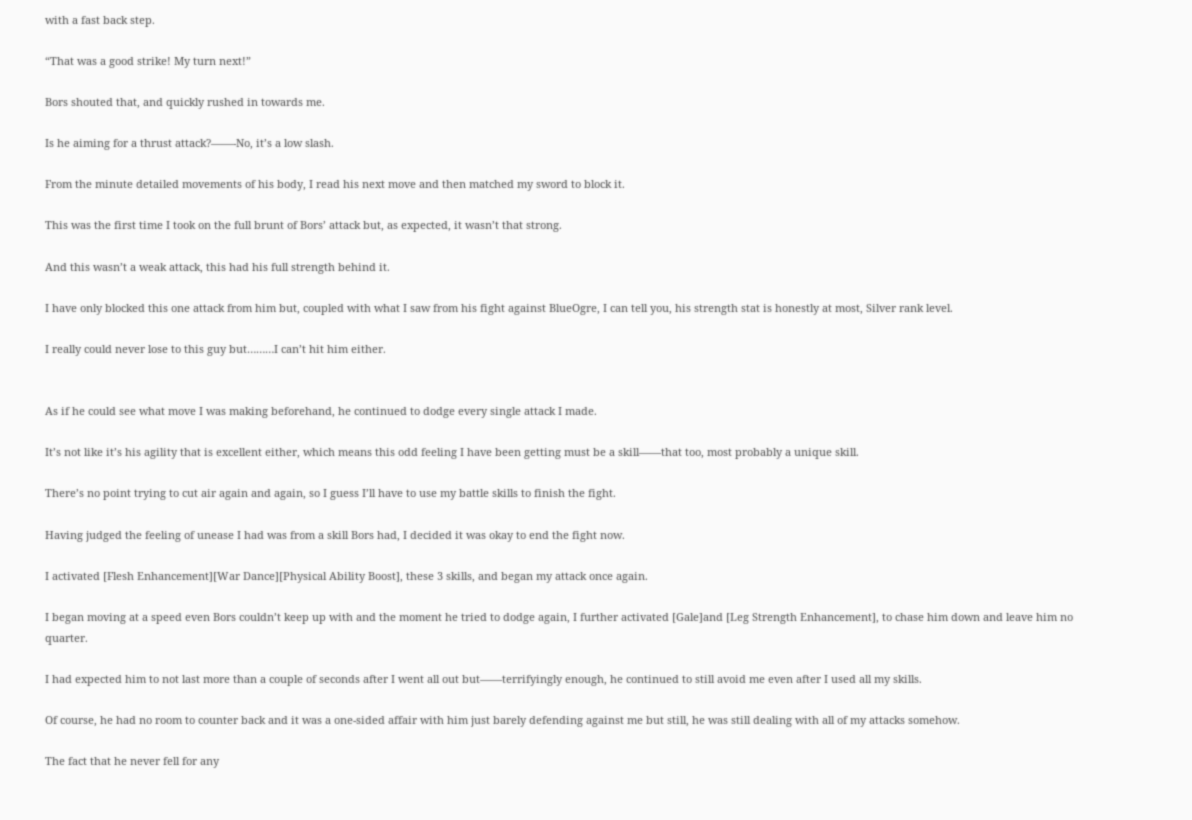with a fast back step.

“That was a good strike! My turn next!”

Bors shouted that, and quickly rushed in towards me.

Is he aiming for a thrust attack?——-No, it’s a low slash.

From the minute detailed movements of his body, I read his next move and then matched my sword to block it.

This was the first time I took on the full brunt of Bors’ attack but, as expected, it wasn’t that strong.

And this wasn’t a weak attack, this had his full strength behind it.

I have only blocked this one attack from him but, coupled with what I saw from his fight against BlueOgre, I can tell you, his strength stat is honestly at most, Silver rank level.

I really could never lose to this guy but………I can’t hit him either.


As if he could see what move I was making beforehand, he continued to dodge every single attack I made.

It’s not like it’s his agility that is excellent either, which means this odd feeling I have been getting must be a skill——that too, most probably a unique skill.

There’s no point trying to cut air again and again, so I guess I’ll have to use my battle skills to finish the fight.

Having judged the feeling of unease I had was from a skill Bors had, I decided it was okay to end the fight now.

I activated [Flesh Enhancement][War Dance][Physical Ability Boost], these 3 skills, and began my attack once again.

I began moving at a speed even Bors couldn’t keep up with and the moment he tried to dodge again, I further activated [Gale]and [Leg Strength Enhancement], to chase him down and leave him no quarter.

I had expected him to not last more than a couple of seconds after I went all out but——terrifyingly enough, he continued to still avoid me even after I used all my skills.

Of course, he had no room to counter back and it was a one-sided affair with him just barely defending against me but still, he was still dealing with all of my attacks somehow.

The fact that he never fell for any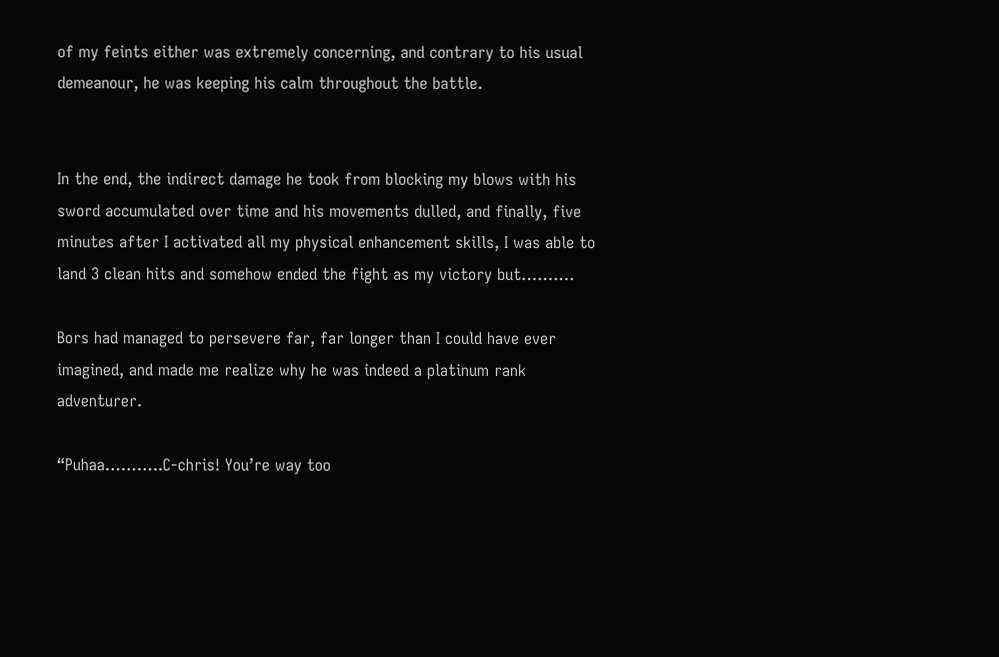of my feints either was extremely concerning, and contrary to his usual demeanour, he was keeping his calm throughout the battle.


In the end, the indirect damage he took from blocking my blows with his sword accumulated over time and his movements dulled, and finally, five minutes after I activated all my physical enhancement skills, I was able to land 3 clean hits and somehow ended the fight as my victory but……….

Bors had managed to persevere far, far longer than I could have ever imagined, and made me realize why he was indeed a platinum rank adventurer.

“Puhaa………..C-chris! You’re way too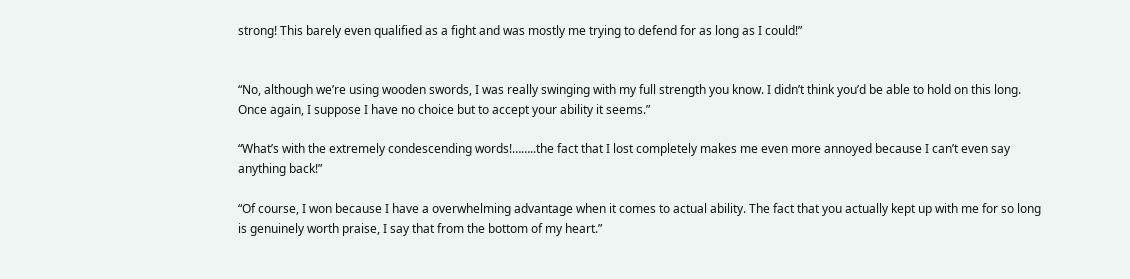strong! This barely even qualified as a fight and was mostly me trying to defend for as long as I could!”


“No, although we’re using wooden swords, I was really swinging with my full strength you know. I didn’t think you’d be able to hold on this long. Once again, I suppose I have no choice but to accept your ability it seems.”

“What’s with the extremely condescending words!……..the fact that I lost completely makes me even more annoyed because I can’t even say anything back!”

“Of course, I won because I have a overwhelming advantage when it comes to actual ability. The fact that you actually kept up with me for so long is genuinely worth praise, I say that from the bottom of my heart.”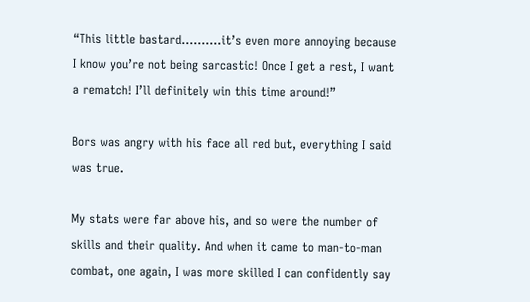“This little bastard……….it’s even more annoying because I know you’re not being sarcastic! Once I get a rest, I want a rematch! I’ll definitely win this time around!”

Bors was angry with his face all red but, everything I said was true.

My stats were far above his, and so were the number of skills and their quality. And when it came to man-to-man combat, one again, I was more skilled I can confidently say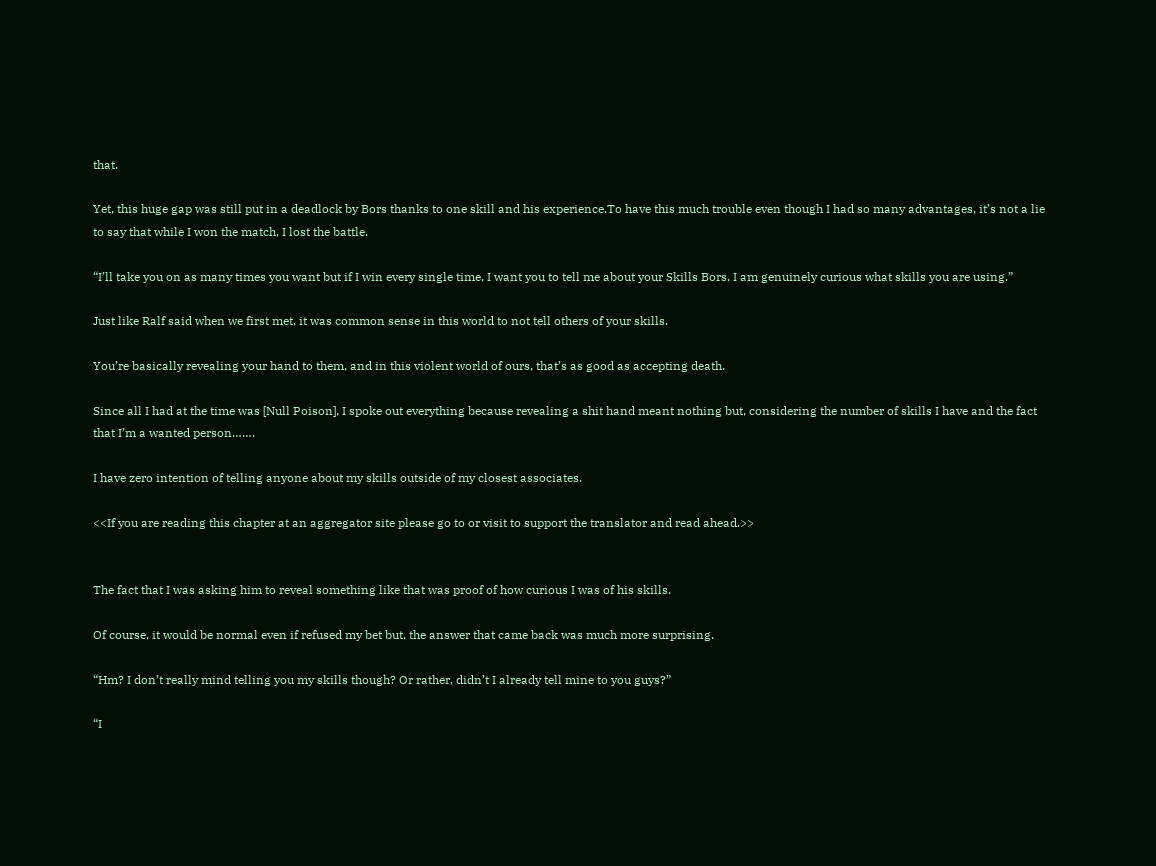that.

Yet, this huge gap was still put in a deadlock by Bors thanks to one skill and his experience.To have this much trouble even though I had so many advantages, it’s not a lie to say that while I won the match, I lost the battle.

“I’ll take you on as many times you want but if I win every single time, I want you to tell me about your Skills Bors. I am genuinely curious what skills you are using.”

Just like Ralf said when we first met, it was common sense in this world to not tell others of your skills.

You’re basically revealing your hand to them, and in this violent world of ours, that’s as good as accepting death.

Since all I had at the time was [Null Poison], I spoke out everything because revealing a shit hand meant nothing but, considering the number of skills I have and the fact that I’m a wanted person…….

I have zero intention of telling anyone about my skills outside of my closest associates.

<<If you are reading this chapter at an aggregator site please go to or visit to support the translator and read ahead.>>


The fact that I was asking him to reveal something like that was proof of how curious I was of his skills.

Of course, it would be normal even if refused my bet but, the answer that came back was much more surprising.

“Hm? I don’t really mind telling you my skills though? Or rather, didn’t I already tell mine to you guys?”

“I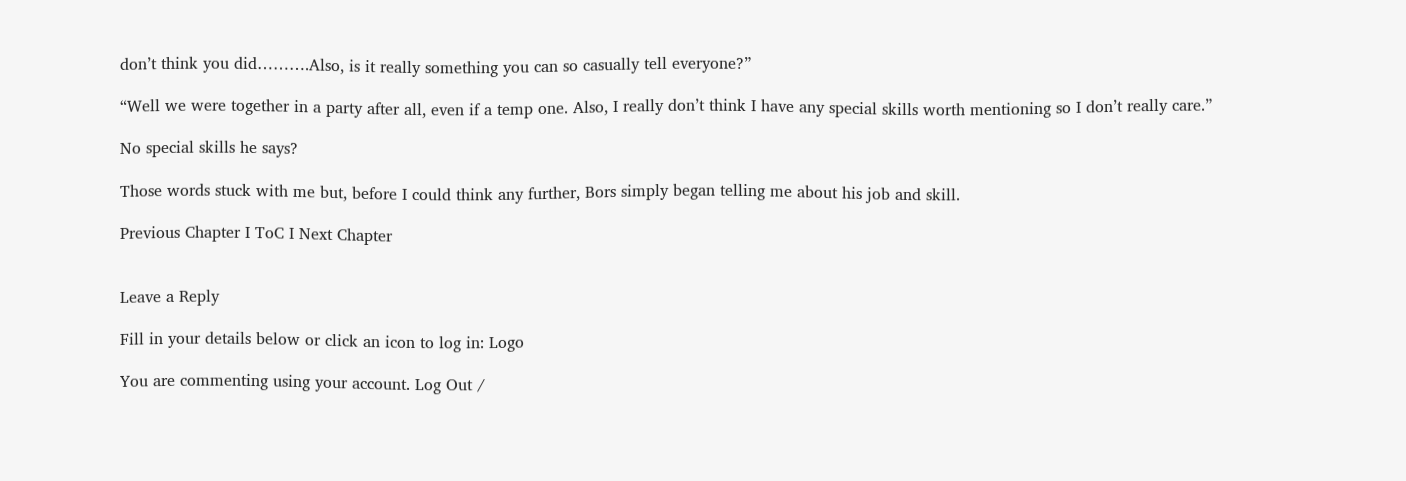don’t think you did……….Also, is it really something you can so casually tell everyone?”

“Well we were together in a party after all, even if a temp one. Also, I really don’t think I have any special skills worth mentioning so I don’t really care.”

No special skills he says?

Those words stuck with me but, before I could think any further, Bors simply began telling me about his job and skill.

Previous Chapter I ToC I Next Chapter


Leave a Reply

Fill in your details below or click an icon to log in: Logo

You are commenting using your account. Log Out /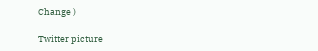Change )

Twitter picture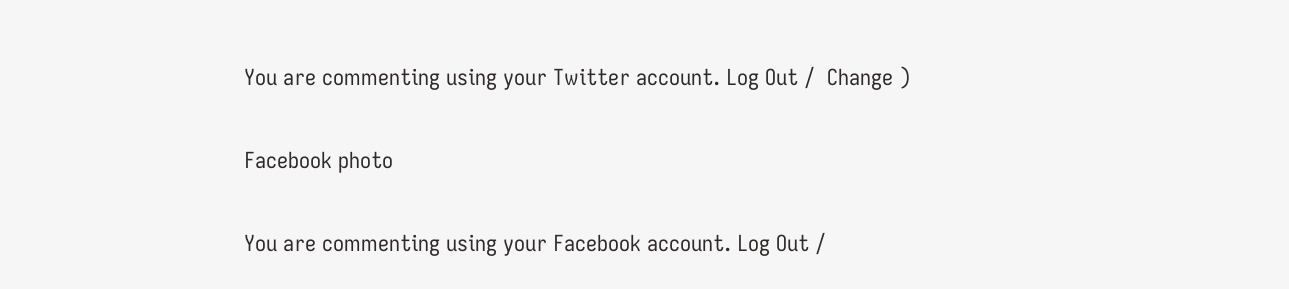You are commenting using your Twitter account. Log Out /  Change )

Facebook photo

You are commenting using your Facebook account. Log Out /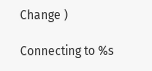Change )

Connecting to %s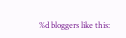%d bloggers like this: